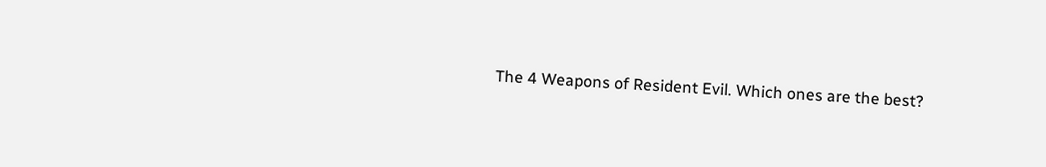The 4 Weapons of Resident Evil. Which ones are the best?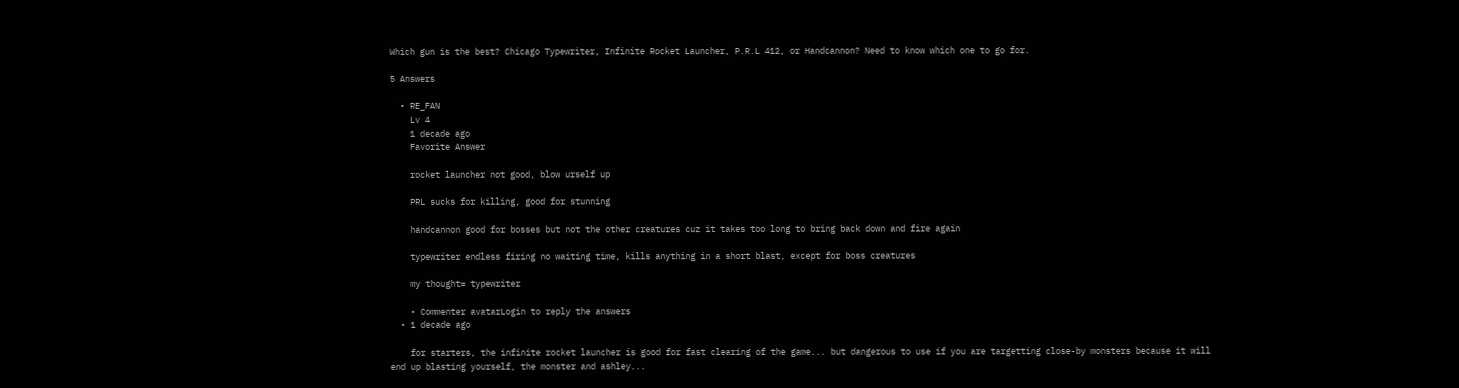Which gun is the best? Chicago Typewriter, Infinite Rocket Launcher, P.R.L 412, or Handcannon? Need to know which one to go for.

5 Answers

  • RE_FAN
    Lv 4
    1 decade ago
    Favorite Answer

    rocket launcher not good, blow urself up

    PRL sucks for killing, good for stunning

    handcannon good for bosses but not the other creatures cuz it takes too long to bring back down and fire again

    typewriter endless firing no waiting time, kills anything in a short blast, except for boss creatures

    my thought= typewriter

    • Commenter avatarLogin to reply the answers
  • 1 decade ago

    for starters, the infinite rocket launcher is good for fast clearing of the game... but dangerous to use if you are targetting close-by monsters because it will end up blasting yourself, the monster and ashley...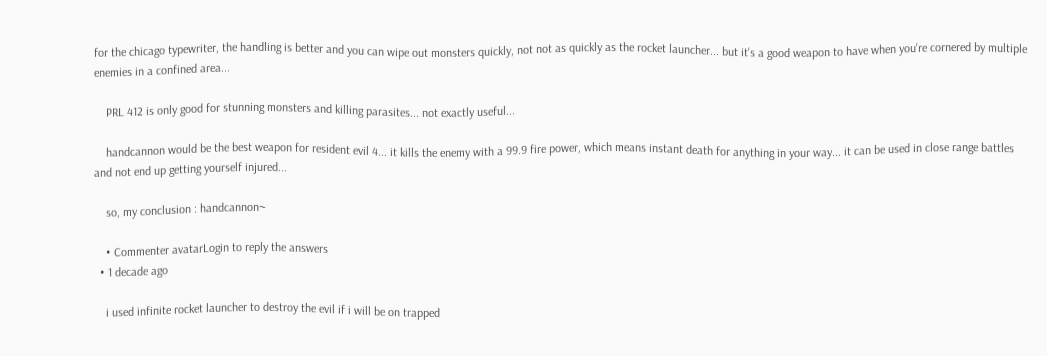for the chicago typewriter, the handling is better and you can wipe out monsters quickly, not not as quickly as the rocket launcher... but it's a good weapon to have when you're cornered by multiple enemies in a confined area...

    PRL 412 is only good for stunning monsters and killing parasites... not exactly useful...

    handcannon would be the best weapon for resident evil 4... it kills the enemy with a 99.9 fire power, which means instant death for anything in your way... it can be used in close range battles and not end up getting yourself injured...

    so, my conclusion : handcannon~

    • Commenter avatarLogin to reply the answers
  • 1 decade ago

    i used infinite rocket launcher to destroy the evil if i will be on trapped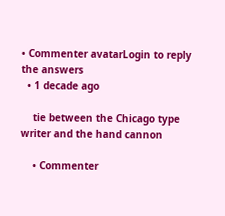• Commenter avatarLogin to reply the answers
  • 1 decade ago

    tie between the Chicago type writer and the hand cannon

    • Commenter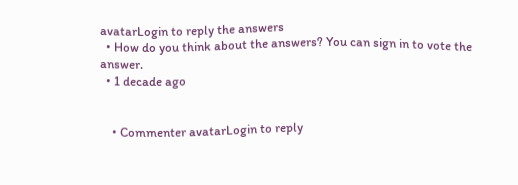avatarLogin to reply the answers
  • How do you think about the answers? You can sign in to vote the answer.
  • 1 decade ago


    • Commenter avatarLogin to reply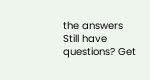the answers
Still have questions? Get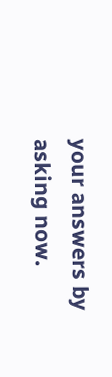your answers by asking now.